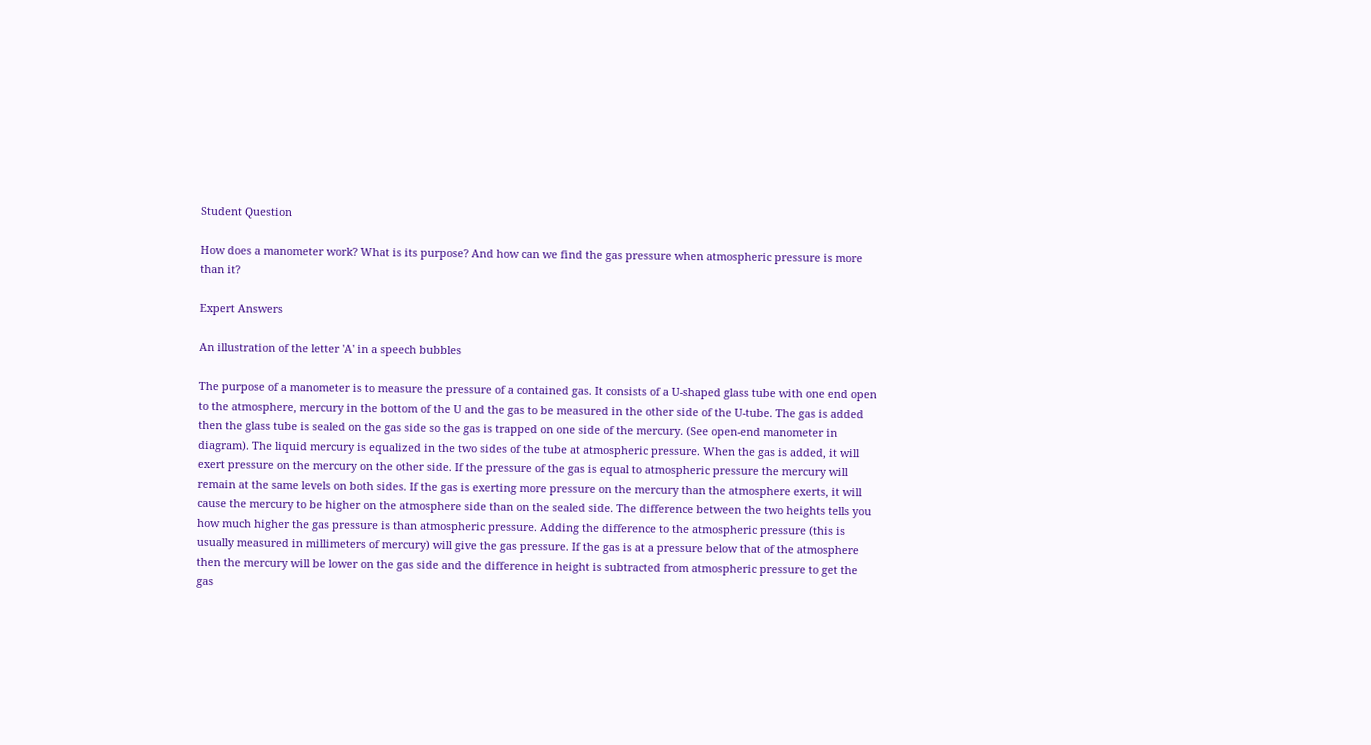Student Question

How does a manometer work? What is its purpose? And how can we find the gas pressure when atmospheric pressure is more than it?

Expert Answers

An illustration of the letter 'A' in a speech bubbles

The purpose of a manometer is to measure the pressure of a contained gas. It consists of a U-shaped glass tube with one end open to the atmosphere, mercury in the bottom of the U and the gas to be measured in the other side of the U-tube. The gas is added then the glass tube is sealed on the gas side so the gas is trapped on one side of the mercury. (See open-end manometer in diagram). The liquid mercury is equalized in the two sides of the tube at atmospheric pressure. When the gas is added, it will exert pressure on the mercury on the other side. If the pressure of the gas is equal to atmospheric pressure the mercury will remain at the same levels on both sides. If the gas is exerting more pressure on the mercury than the atmosphere exerts, it will cause the mercury to be higher on the atmosphere side than on the sealed side. The difference between the two heights tells you how much higher the gas pressure is than atmospheric pressure. Adding the difference to the atmospheric pressure (this is usually measured in millimeters of mercury) will give the gas pressure. If the gas is at a pressure below that of the atmosphere then the mercury will be lower on the gas side and the difference in height is subtracted from atmospheric pressure to get the gas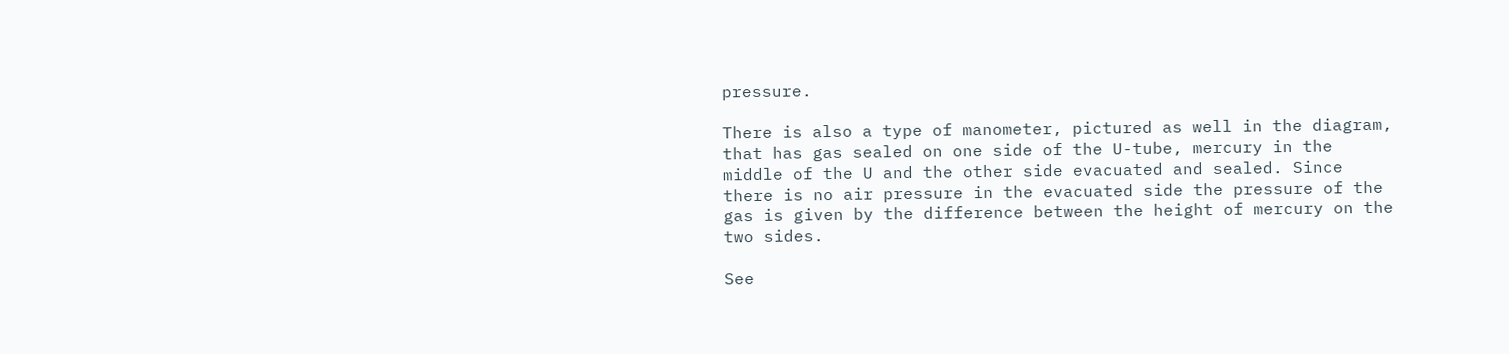pressure.

There is also a type of manometer, pictured as well in the diagram, that has gas sealed on one side of the U-tube, mercury in the middle of the U and the other side evacuated and sealed. Since there is no air pressure in the evacuated side the pressure of the gas is given by the difference between the height of mercury on the two sides.

See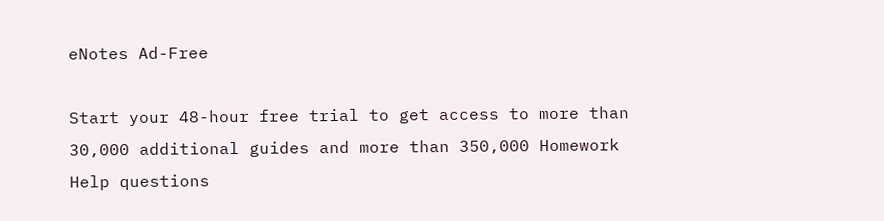eNotes Ad-Free

Start your 48-hour free trial to get access to more than 30,000 additional guides and more than 350,000 Homework Help questions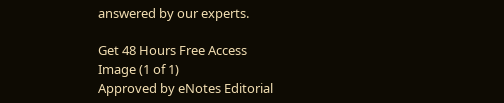answered by our experts.

Get 48 Hours Free Access
Image (1 of 1)
Approved by eNotes Editorial